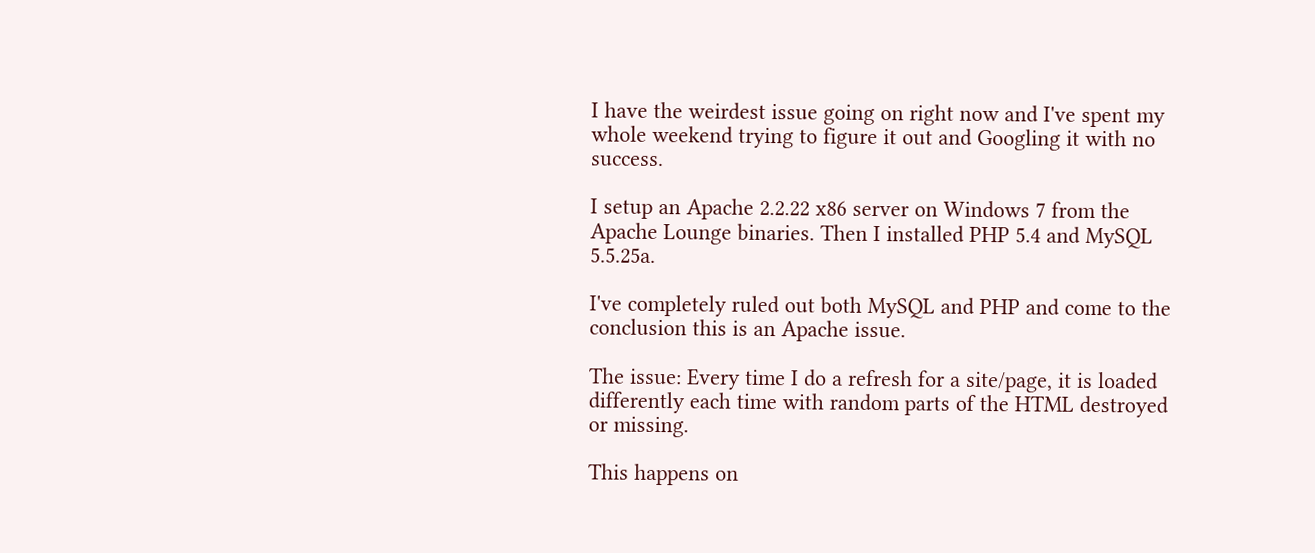I have the weirdest issue going on right now and I've spent my whole weekend trying to figure it out and Googling it with no success.

I setup an Apache 2.2.22 x86 server on Windows 7 from the Apache Lounge binaries. Then I installed PHP 5.4 and MySQL 5.5.25a.

I've completely ruled out both MySQL and PHP and come to the conclusion this is an Apache issue.

The issue: Every time I do a refresh for a site/page, it is loaded differently each time with random parts of the HTML destroyed or missing.

This happens on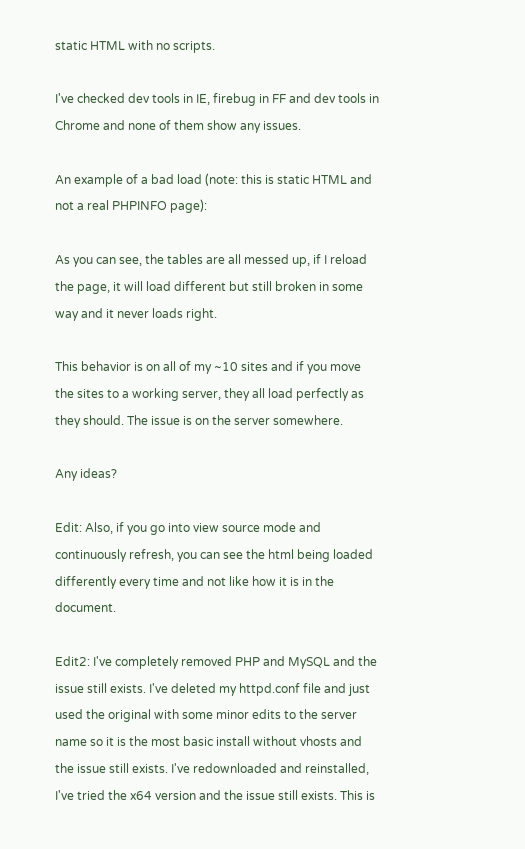static HTML with no scripts.

I've checked dev tools in IE, firebug in FF and dev tools in Chrome and none of them show any issues.

An example of a bad load (note: this is static HTML and not a real PHPINFO page):

As you can see, the tables are all messed up, if I reload the page, it will load different but still broken in some way and it never loads right.

This behavior is on all of my ~10 sites and if you move the sites to a working server, they all load perfectly as they should. The issue is on the server somewhere.

Any ideas?

Edit: Also, if you go into view source mode and continuously refresh, you can see the html being loaded differently every time and not like how it is in the document.

Edit2: I've completely removed PHP and MySQL and the issue still exists. I've deleted my httpd.conf file and just used the original with some minor edits to the server name so it is the most basic install without vhosts and the issue still exists. I've redownloaded and reinstalled, I've tried the x64 version and the issue still exists. This is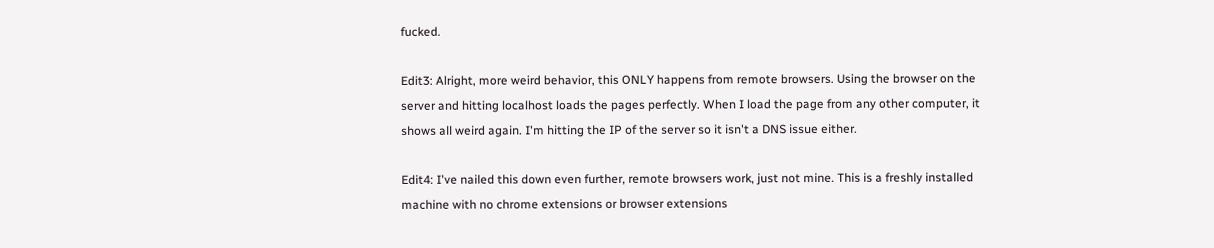fucked.

Edit3: Alright, more weird behavior, this ONLY happens from remote browsers. Using the browser on the server and hitting localhost loads the pages perfectly. When I load the page from any other computer, it shows all weird again. I'm hitting the IP of the server so it isn't a DNS issue either.

Edit4: I've nailed this down even further, remote browsers work, just not mine. This is a freshly installed machine with no chrome extensions or browser extensions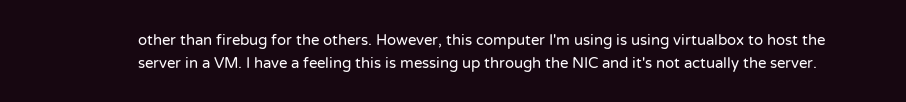other than firebug for the others. However, this computer I'm using is using virtualbox to host the server in a VM. I have a feeling this is messing up through the NIC and it's not actually the server.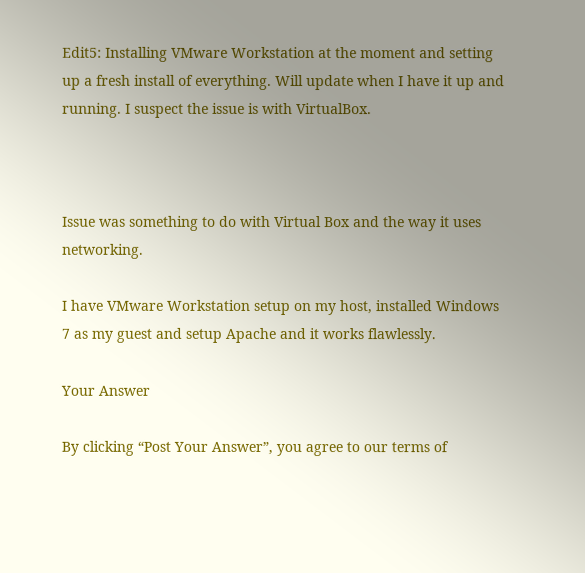Edit5: Installing VMware Workstation at the moment and setting up a fresh install of everything. Will update when I have it up and running. I suspect the issue is with VirtualBox.



Issue was something to do with Virtual Box and the way it uses networking.

I have VMware Workstation setup on my host, installed Windows 7 as my guest and setup Apache and it works flawlessly.

Your Answer

By clicking “Post Your Answer”, you agree to our terms of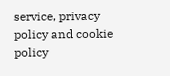service, privacy policy and cookie policy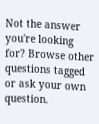Not the answer you're looking for? Browse other questions tagged or ask your own question.